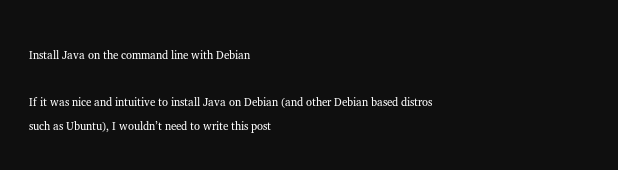Install Java on the command line with Debian

If it was nice and intuitive to install Java on Debian (and other Debian based distros such as Ubuntu), I wouldn’t need to write this post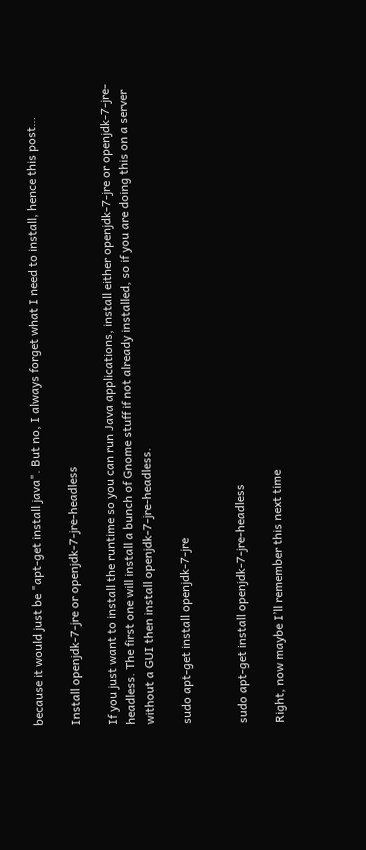because it would just be "apt-get install java". But no, I always forget what I need to install, hence this post…

Install openjdk-7-jre or openjdk-7-jre-headless

If you just want to install the runtime so you can run Java applications, install either openjdk-7-jre or openjdk-7-jre-headless. The first one will install a bunch of Gnome stuff if not already installed, so if you are doing this on a server without a GUI then install openjdk-7-jre-headless.

sudo apt-get install openjdk-7-jre


sudo apt-get install openjdk-7-jre-headless

Right, now maybe I’ll remember this next time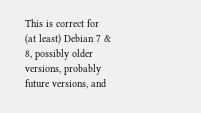This is correct for (at least) Debian 7 & 8, possibly older versions, probably future versions, and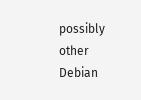possibly other Debian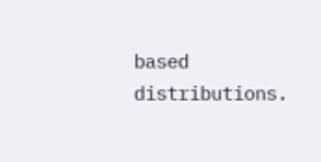based distributions.